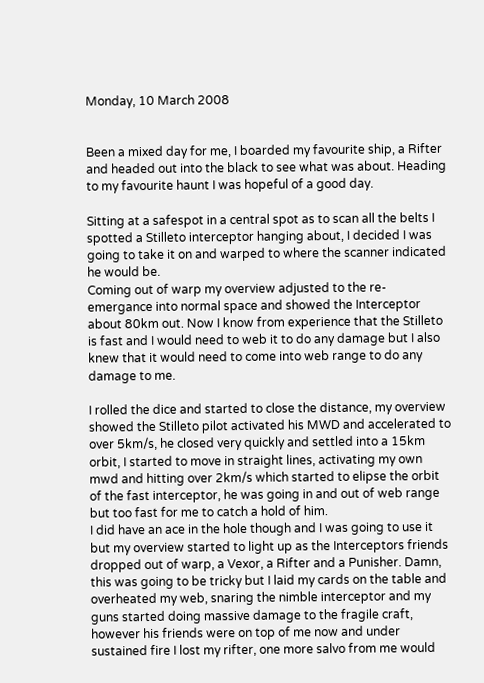Monday, 10 March 2008


Been a mixed day for me, I boarded my favourite ship, a Rifter and headed out into the black to see what was about. Heading to my favourite haunt I was hopeful of a good day.

Sitting at a safespot in a central spot as to scan all the belts I spotted a Stilleto interceptor hanging about, I decided I was going to take it on and warped to where the scanner indicated he would be.
Coming out of warp my overview adjusted to the re-emergance into normal space and showed the Interceptor about 80km out. Now I know from experience that the Stilleto is fast and I would need to web it to do any damage but I also knew that it would need to come into web range to do any damage to me.

I rolled the dice and started to close the distance, my overview showed the Stilleto pilot activated his MWD and accelerated to over 5km/s, he closed very quickly and settled into a 15km orbit, I started to move in straight lines, activating my own mwd and hitting over 2km/s which started to elipse the orbit of the fast interceptor, he was going in and out of web range but too fast for me to catch a hold of him.
I did have an ace in the hole though and I was going to use it but my overview started to light up as the Interceptors friends dropped out of warp, a Vexor, a Rifter and a Punisher. Damn, this was going to be tricky but I laid my cards on the table and overheated my web, snaring the nimble interceptor and my guns started doing massive damage to the fragile craft, however his friends were on top of me now and under sustained fire I lost my rifter, one more salvo from me would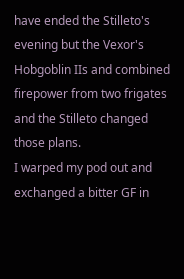have ended the Stilleto's evening but the Vexor's Hobgoblin IIs and combined firepower from two frigates and the Stilleto changed those plans.
I warped my pod out and exchanged a bitter GF in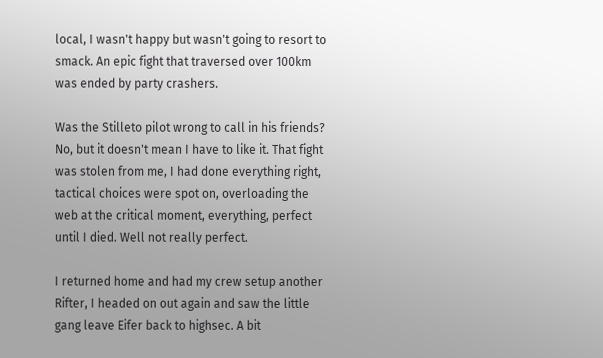local, I wasn't happy but wasn't going to resort to smack. An epic fight that traversed over 100km was ended by party crashers.

Was the Stilleto pilot wrong to call in his friends? No, but it doesn't mean I have to like it. That fight was stolen from me, I had done everything right, tactical choices were spot on, overloading the web at the critical moment, everything, perfect until I died. Well not really perfect.

I returned home and had my crew setup another Rifter, I headed on out again and saw the little gang leave Eifer back to highsec. A bit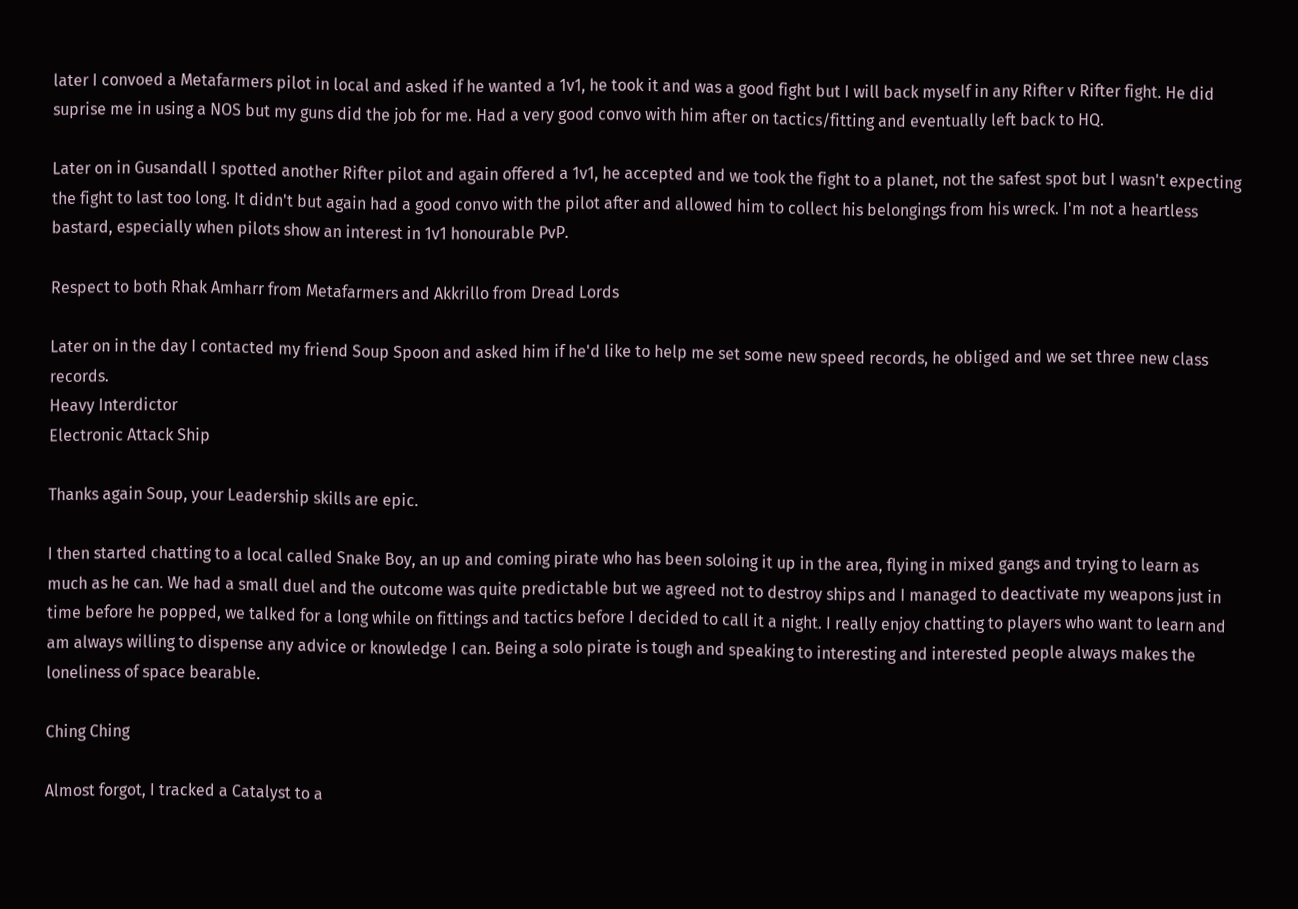later I convoed a Metafarmers pilot in local and asked if he wanted a 1v1, he took it and was a good fight but I will back myself in any Rifter v Rifter fight. He did suprise me in using a NOS but my guns did the job for me. Had a very good convo with him after on tactics/fitting and eventually left back to HQ.

Later on in Gusandall I spotted another Rifter pilot and again offered a 1v1, he accepted and we took the fight to a planet, not the safest spot but I wasn't expecting the fight to last too long. It didn't but again had a good convo with the pilot after and allowed him to collect his belongings from his wreck. I'm not a heartless bastard, especially when pilots show an interest in 1v1 honourable PvP.

Respect to both Rhak Amharr from Metafarmers and Akkrillo from Dread Lords

Later on in the day I contacted my friend Soup Spoon and asked him if he'd like to help me set some new speed records, he obliged and we set three new class records.
Heavy Interdictor
Electronic Attack Ship

Thanks again Soup, your Leadership skills are epic.

I then started chatting to a local called Snake Boy, an up and coming pirate who has been soloing it up in the area, flying in mixed gangs and trying to learn as much as he can. We had a small duel and the outcome was quite predictable but we agreed not to destroy ships and I managed to deactivate my weapons just in time before he popped, we talked for a long while on fittings and tactics before I decided to call it a night. I really enjoy chatting to players who want to learn and am always willing to dispense any advice or knowledge I can. Being a solo pirate is tough and speaking to interesting and interested people always makes the loneliness of space bearable.

Ching Ching

Almost forgot, I tracked a Catalyst to a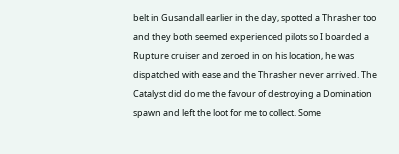belt in Gusandall earlier in the day, spotted a Thrasher too and they both seemed experienced pilots so I boarded a Rupture cruiser and zeroed in on his location, he was dispatched with ease and the Thrasher never arrived. The Catalyst did do me the favour of destroying a Domination spawn and left the loot for me to collect. Some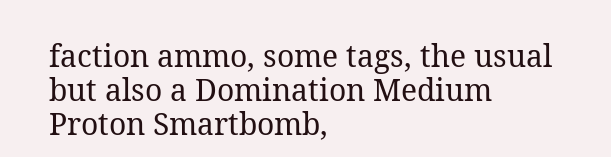faction ammo, some tags, the usual but also a Domination Medium Proton Smartbomb,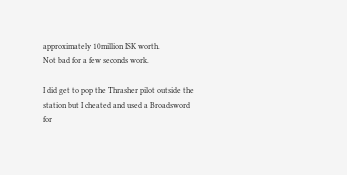approximately 10million ISK worth.
Not bad for a few seconds work.

I did get to pop the Thrasher pilot outside the station but I cheated and used a Broadsword for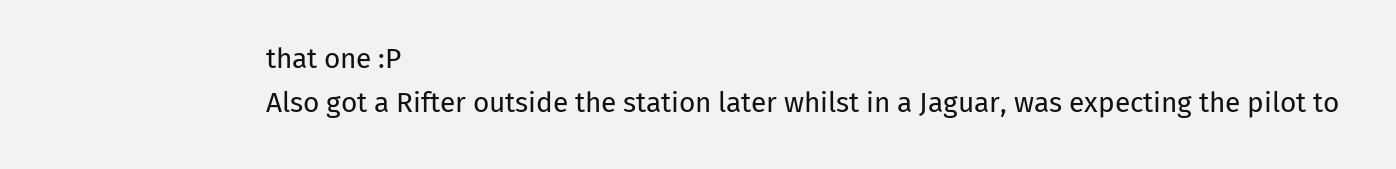that one :P
Also got a Rifter outside the station later whilst in a Jaguar, was expecting the pilot to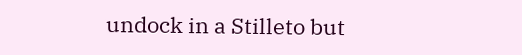undock in a Stilleto but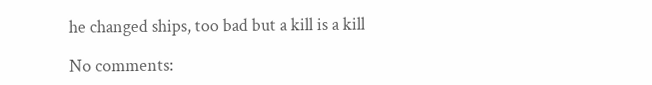he changed ships, too bad but a kill is a kill

No comments: